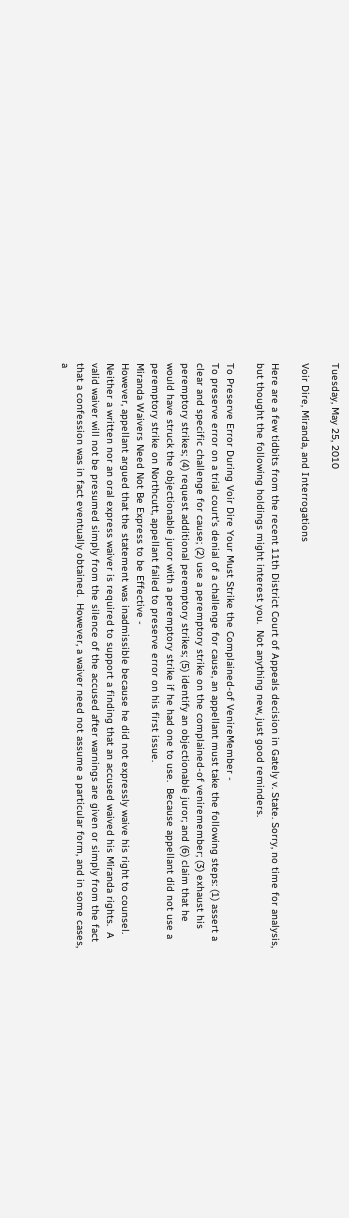Tuesday, May 25, 2010

Voir Dire, Miranda, and Interrogations

Here are a few tidbits from the recent 11th District Court of Appeals decision in Gately v. State. Sorry, no time for analysis, but thought the following holdings might interest you.  Not anything new, just good reminders.

To Preserve Error During Voir Dire Your Must Strike the Complained-of VenireMember -
To preserve error on a trial court’s denial of a challenge for cause, an appellant must take the following steps: (1) assert a clear and specific challenge for cause; (2) use a peremptory strike on the complained-of veniremember; (3) exhaust his peremptory strikes; (4) request additional peremptory strikes; (5) identify an objectionable juror; and (6) claim that he would have struck the objectionable juror with a peremptory strike if he had one to use.  Because appellant did not use a peremptory strike on Northcutt, appellant failed to preserve error on his first issue.
Miranda Waivers Need Not Be Express to be Effective -
However, appellant argued that the statement was inadmissible because he did not expressly waive his right to counsel.  Neither a written nor an oral express waiver is required to support a finding that an accused waived his Miranda rights.  A valid waiver will not be presumed simply from the silence of the accused after warnings are given or simply from the fact that a confession was in fact eventually obtained.  However, a waiver need not assume a particular form, and in some cases, a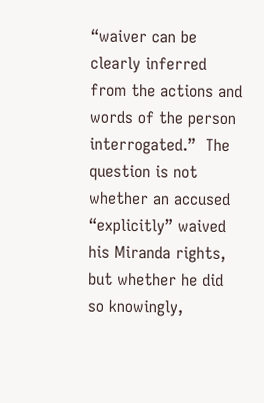“waiver can be clearly inferred from the actions and words of the person interrogated.”  The question is not whether an accused “explicitly” waived his Miranda rights, but whether he did so knowingly,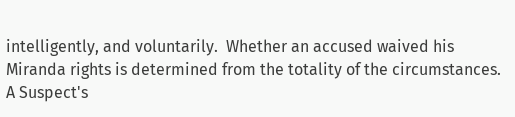intelligently, and voluntarily.  Whether an accused waived his Miranda rights is determined from the totality of the circumstances.
A Suspect's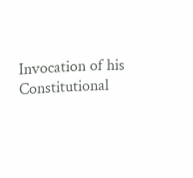Invocation of his Constitutional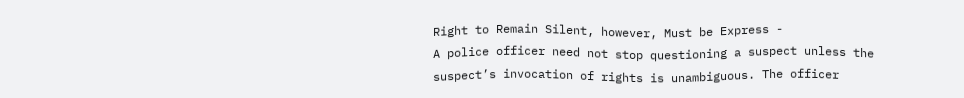Right to Remain Silent, however, Must be Express -
A police officer need not stop questioning a suspect unless the suspect’s invocation of rights is unambiguous. The officer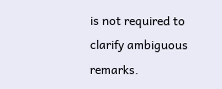is not required to clarify ambiguous remarks.